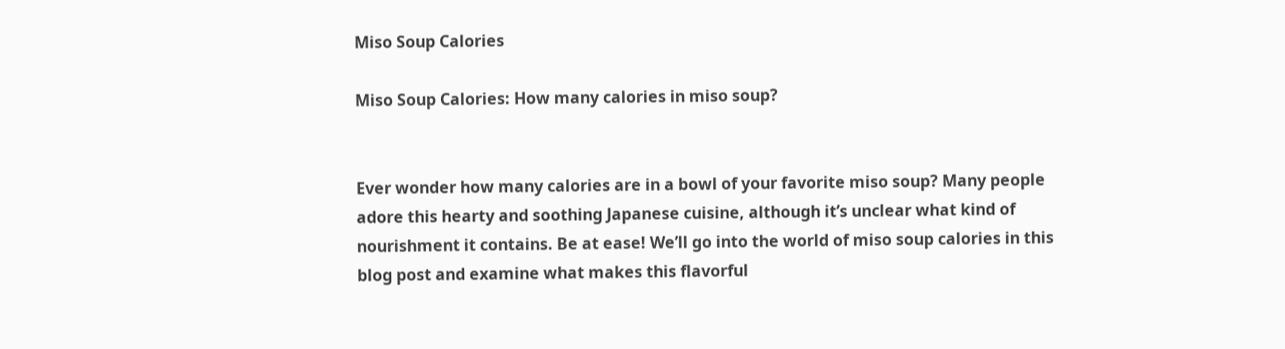Miso Soup Calories

Miso Soup Calories: How many calories in miso soup?


Ever wonder how many calories are in a bowl of your favorite miso soup? Many people adore this hearty and soothing Japanese cuisine, although it’s unclear what kind of nourishment it contains. Be at ease! We’ll go into the world of miso soup calories in this blog post and examine what makes this flavorful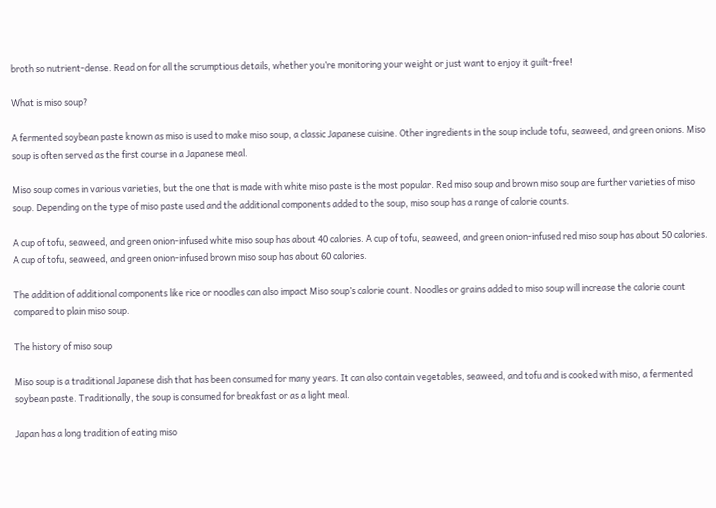broth so nutrient-dense. Read on for all the scrumptious details, whether you’re monitoring your weight or just want to enjoy it guilt-free!

What is miso soup?

A fermented soybean paste known as miso is used to make miso soup, a classic Japanese cuisine. Other ingredients in the soup include tofu, seaweed, and green onions. Miso soup is often served as the first course in a Japanese meal.

Miso soup comes in various varieties, but the one that is made with white miso paste is the most popular. Red miso soup and brown miso soup are further varieties of miso soup. Depending on the type of miso paste used and the additional components added to the soup, miso soup has a range of calorie counts.

A cup of tofu, seaweed, and green onion-infused white miso soup has about 40 calories. A cup of tofu, seaweed, and green onion-infused red miso soup has about 50 calories. A cup of tofu, seaweed, and green onion-infused brown miso soup has about 60 calories.

The addition of additional components like rice or noodles can also impact Miso soup’s calorie count. Noodles or grains added to miso soup will increase the calorie count compared to plain miso soup.

The history of miso soup

Miso soup is a traditional Japanese dish that has been consumed for many years. It can also contain vegetables, seaweed, and tofu and is cooked with miso, a fermented soybean paste. Traditionally, the soup is consumed for breakfast or as a light meal.

Japan has a long tradition of eating miso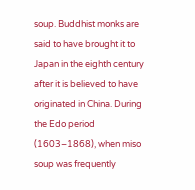soup. Buddhist monks are said to have brought it to Japan in the eighth century after it is believed to have originated in China. During the Edo period (1603–1868), when miso soup was frequently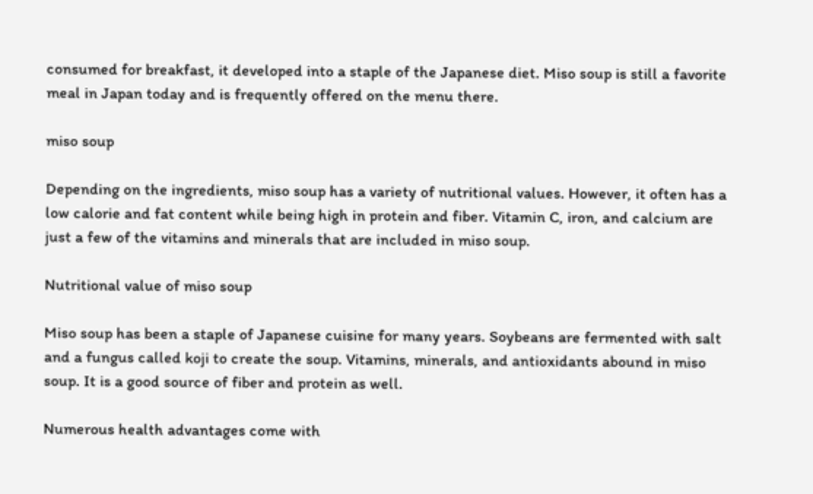consumed for breakfast, it developed into a staple of the Japanese diet. Miso soup is still a favorite meal in Japan today and is frequently offered on the menu there.

miso soup

Depending on the ingredients, miso soup has a variety of nutritional values. However, it often has a low calorie and fat content while being high in protein and fiber. Vitamin C, iron, and calcium are just a few of the vitamins and minerals that are included in miso soup.

Nutritional value of miso soup

Miso soup has been a staple of Japanese cuisine for many years. Soybeans are fermented with salt and a fungus called koji to create the soup. Vitamins, minerals, and antioxidants abound in miso soup. It is a good source of fiber and protein as well.

Numerous health advantages come with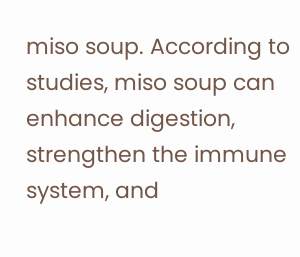miso soup. According to studies, miso soup can enhance digestion, strengthen the immune system, and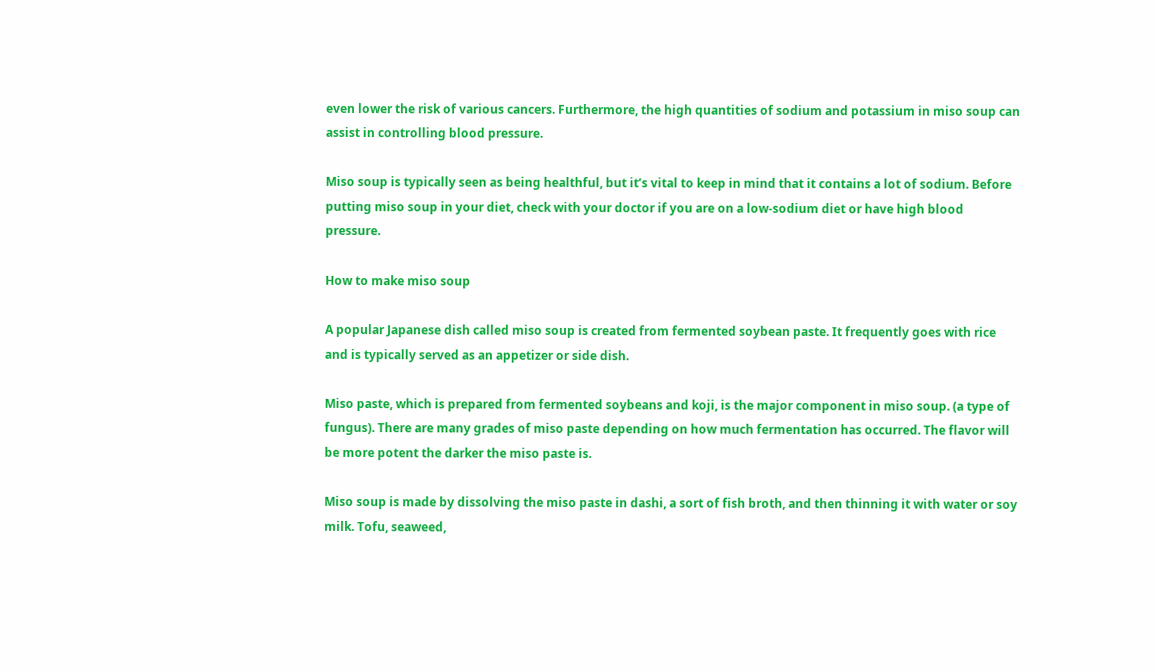even lower the risk of various cancers. Furthermore, the high quantities of sodium and potassium in miso soup can assist in controlling blood pressure.

Miso soup is typically seen as being healthful, but it’s vital to keep in mind that it contains a lot of sodium. Before putting miso soup in your diet, check with your doctor if you are on a low-sodium diet or have high blood pressure.

How to make miso soup

A popular Japanese dish called miso soup is created from fermented soybean paste. It frequently goes with rice and is typically served as an appetizer or side dish.

Miso paste, which is prepared from fermented soybeans and koji, is the major component in miso soup. (a type of fungus). There are many grades of miso paste depending on how much fermentation has occurred. The flavor will be more potent the darker the miso paste is.

Miso soup is made by dissolving the miso paste in dashi, a sort of fish broth, and then thinning it with water or soy milk. Tofu, seaweed,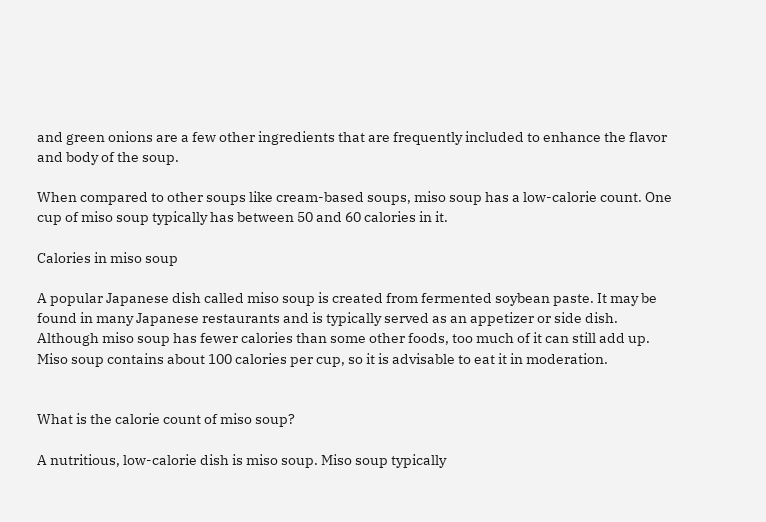and green onions are a few other ingredients that are frequently included to enhance the flavor and body of the soup.

When compared to other soups like cream-based soups, miso soup has a low-calorie count. One cup of miso soup typically has between 50 and 60 calories in it.

Calories in miso soup

A popular Japanese dish called miso soup is created from fermented soybean paste. It may be found in many Japanese restaurants and is typically served as an appetizer or side dish. Although miso soup has fewer calories than some other foods, too much of it can still add up. Miso soup contains about 100 calories per cup, so it is advisable to eat it in moderation.


What is the calorie count of miso soup?

A nutritious, low-calorie dish is miso soup. Miso soup typically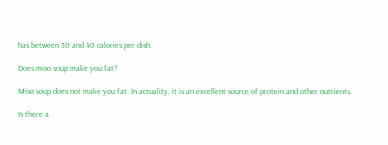has between 30 and 40 calories per dish.

Does miso soup make you fat?

Miso soup does not make you fat. In actuality, it is an excellent source of protein and other nutrients.

Is there a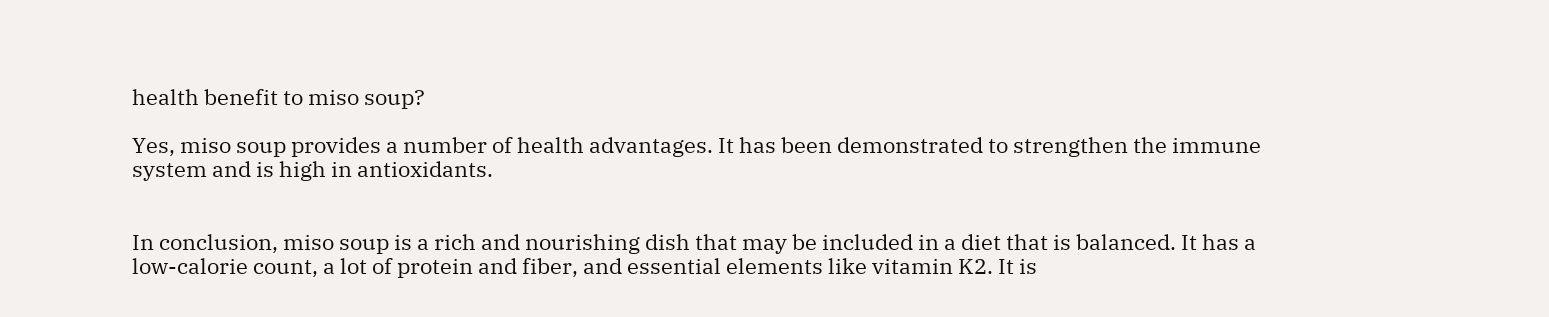health benefit to miso soup?

Yes, miso soup provides a number of health advantages. It has been demonstrated to strengthen the immune system and is high in antioxidants.


In conclusion, miso soup is a rich and nourishing dish that may be included in a diet that is balanced. It has a low-calorie count, a lot of protein and fiber, and essential elements like vitamin K2. It is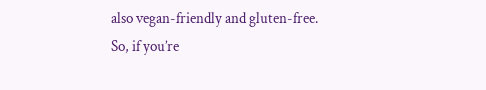also vegan-friendly and gluten-free. So, if you’re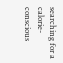searching for a calorie-conscious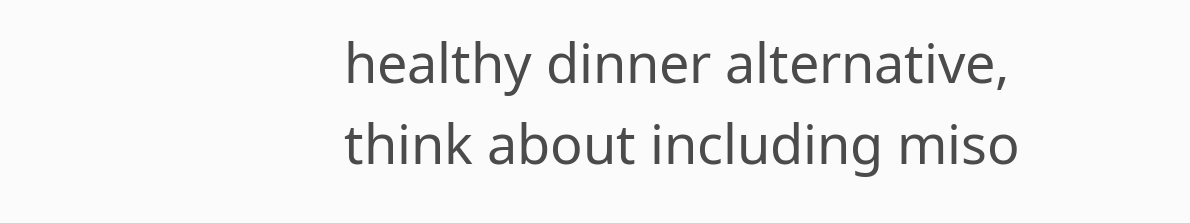healthy dinner alternative, think about including miso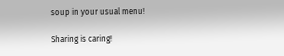soup in your usual menu!

Sharing is caring!